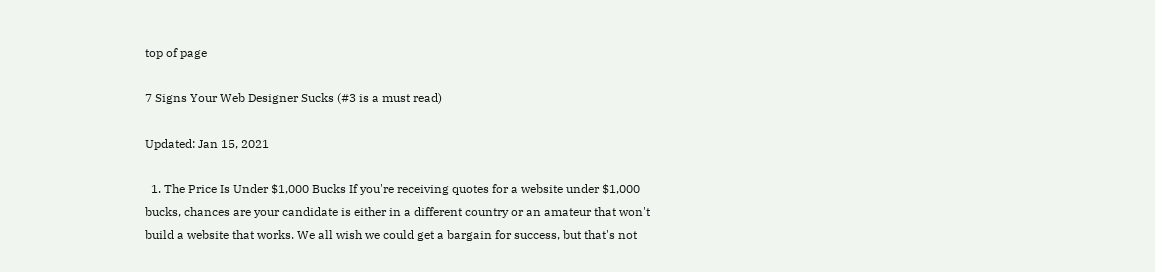top of page

7 Signs Your Web Designer Sucks (#3 is a must read)

Updated: Jan 15, 2021

  1. The Price Is Under $1,000 Bucks If you're receiving quotes for a website under $1,000 bucks, chances are your candidate is either in a different country or an amateur that won't build a website that works. We all wish we could get a bargain for success, but that's not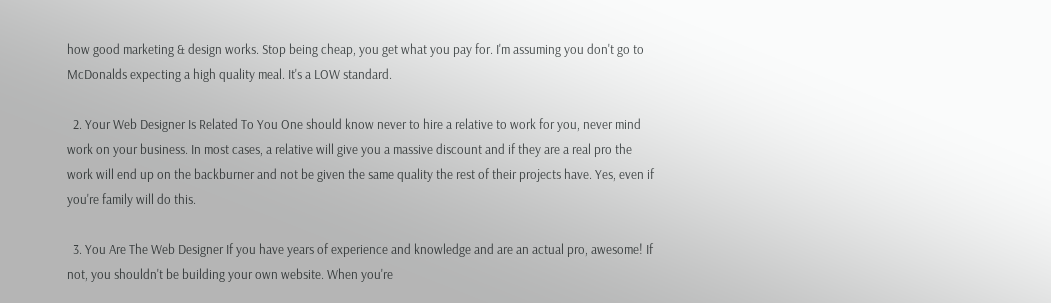how good marketing & design works. Stop being cheap, you get what you pay for. I'm assuming you don't go to McDonalds expecting a high quality meal. It's a LOW standard.

  2. Your Web Designer Is Related To You One should know never to hire a relative to work for you, never mind work on your business. In most cases, a relative will give you a massive discount and if they are a real pro the work will end up on the backburner and not be given the same quality the rest of their projects have. Yes, even if you're family will do this.

  3. You Are The Web Designer If you have years of experience and knowledge and are an actual pro, awesome! If not, you shouldn't be building your own website. When you're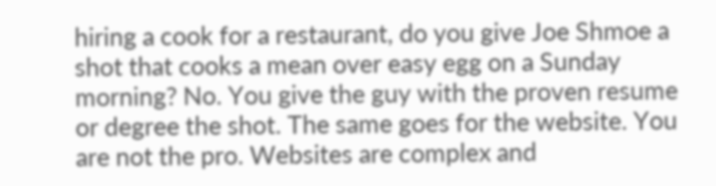hiring a cook for a restaurant, do you give Joe Shmoe a shot that cooks a mean over easy egg on a Sunday morning? No. You give the guy with the proven resume or degree the shot. The same goes for the website. You are not the pro. Websites are complex and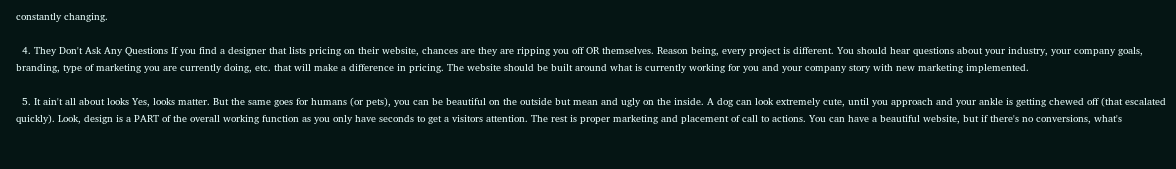constantly changing.

  4. They Don't Ask Any Questions If you find a designer that lists pricing on their website, chances are they are ripping you off OR themselves. Reason being, every project is different. You should hear questions about your industry, your company goals, branding, type of marketing you are currently doing, etc. that will make a difference in pricing. The website should be built around what is currently working for you and your company story with new marketing implemented.

  5. It ain't all about looks Yes, looks matter. But the same goes for humans (or pets), you can be beautiful on the outside but mean and ugly on the inside. A dog can look extremely cute, until you approach and your ankle is getting chewed off (that escalated quickly). Look, design is a PART of the overall working function as you only have seconds to get a visitors attention. The rest is proper marketing and placement of call to actions. You can have a beautiful website, but if there's no conversions, what's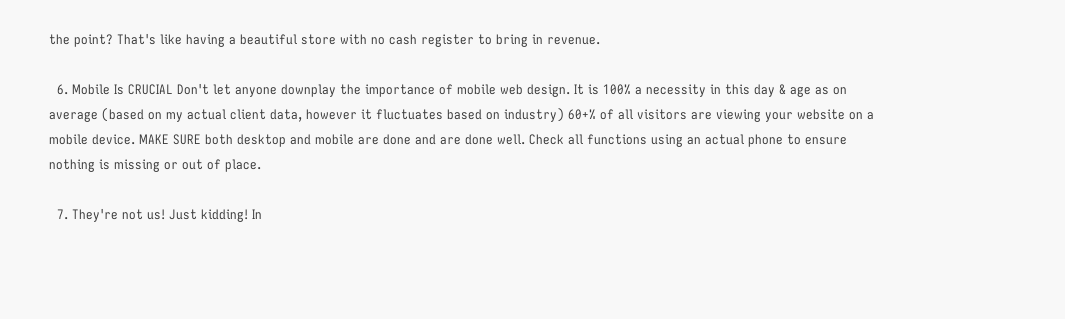the point? That's like having a beautiful store with no cash register to bring in revenue.

  6. Mobile Is CRUCIAL Don't let anyone downplay the importance of mobile web design. It is 100% a necessity in this day & age as on average (based on my actual client data, however it fluctuates based on industry) 60+% of all visitors are viewing your website on a mobile device. MAKE SURE both desktop and mobile are done and are done well. Check all functions using an actual phone to ensure nothing is missing or out of place.

  7. They're not us! Just kidding! In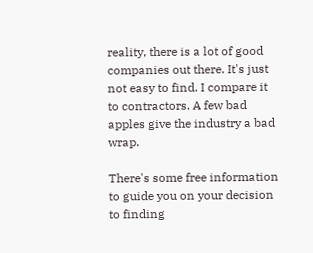reality, there is a lot of good companies out there. It's just not easy to find. I compare it to contractors. A few bad apples give the industry a bad wrap.

There's some free information to guide you on your decision to finding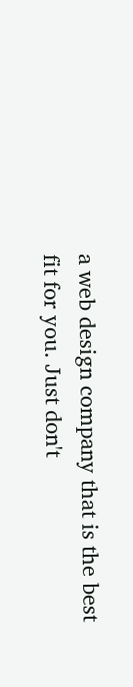a web design company that is the best fit for you. Just don't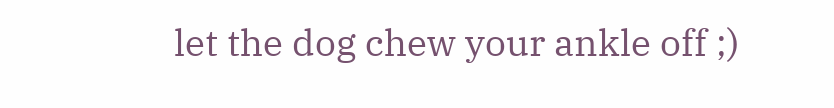let the dog chew your ankle off ;)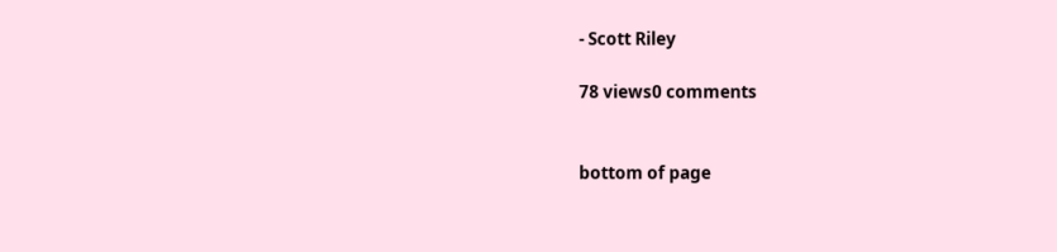- Scott Riley

78 views0 comments


bottom of page